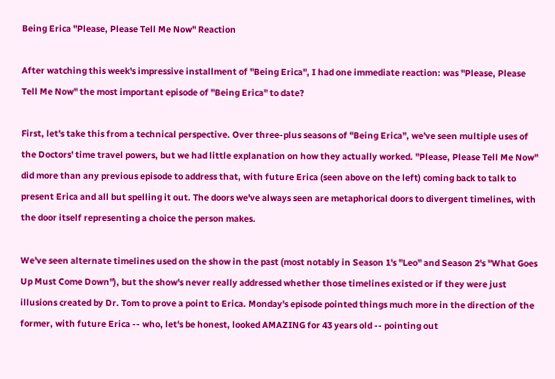Being Erica "Please, Please Tell Me Now" Reaction

After watching this week's impressive installment of "Being Erica", I had one immediate reaction: was "Please, Please Tell Me Now" the most important episode of "Being Erica" to date?

First, let's take this from a technical perspective. Over three-plus seasons of "Being Erica", we've seen multiple uses of the Doctors' time travel powers, but we had little explanation on how they actually worked. "Please, Please Tell Me Now" did more than any previous episode to address that, with future Erica (seen above on the left) coming back to talk to present Erica and all but spelling it out. The doors we've always seen are metaphorical doors to divergent timelines, with the door itself representing a choice the person makes.

We've seen alternate timelines used on the show in the past (most notably in Season 1's "Leo" and Season 2's "What Goes Up Must Come Down"), but the show's never really addressed whether those timelines existed or if they were just illusions created by Dr. Tom to prove a point to Erica. Monday's episode pointed things much more in the direction of the former, with future Erica -- who, let's be honest, looked AMAZING for 43 years old -- pointing out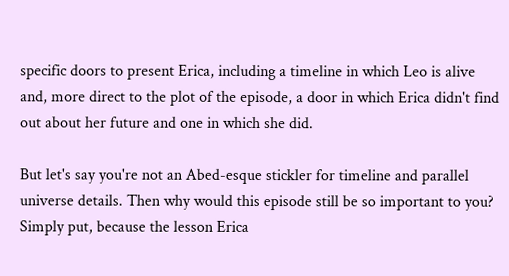specific doors to present Erica, including a timeline in which Leo is alive and, more direct to the plot of the episode, a door in which Erica didn't find out about her future and one in which she did.

But let's say you're not an Abed-esque stickler for timeline and parallel universe details. Then why would this episode still be so important to you? Simply put, because the lesson Erica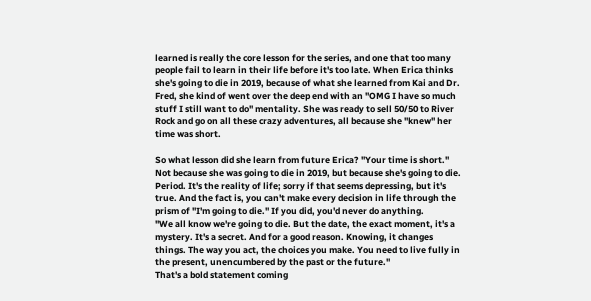learned is really the core lesson for the series, and one that too many people fail to learn in their life before it's too late. When Erica thinks she's going to die in 2019, because of what she learned from Kai and Dr. Fred, she kind of went over the deep end with an "OMG I have so much stuff I still want to do" mentality. She was ready to sell 50/50 to River Rock and go on all these crazy adventures, all because she "knew" her time was short.

So what lesson did she learn from future Erica? "Your time is short." Not because she was going to die in 2019, but because she's going to die. Period. It's the reality of life; sorry if that seems depressing, but it's true. And the fact is, you can't make every decision in life through the prism of "I'm going to die." If you did, you'd never do anything.
"We all know we're going to die. But the date, the exact moment, it's a mystery. It's a secret. And for a good reason. Knowing, it changes things. The way you act, the choices you make. You need to live fully in the present, unencumbered by the past or the future."
That's a bold statement coming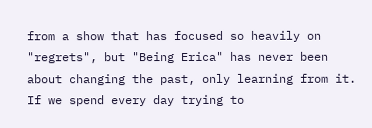from a show that has focused so heavily on "regrets", but "Being Erica" has never been about changing the past, only learning from it. If we spend every day trying to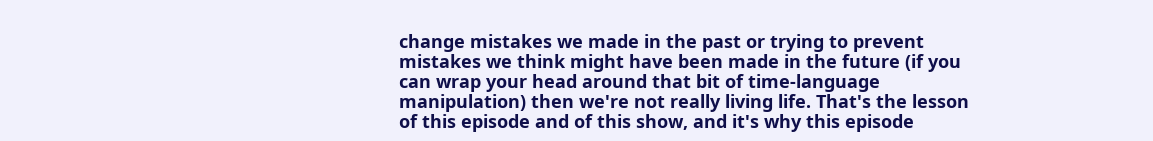change mistakes we made in the past or trying to prevent mistakes we think might have been made in the future (if you can wrap your head around that bit of time-language manipulation) then we're not really living life. That's the lesson of this episode and of this show, and it's why this episode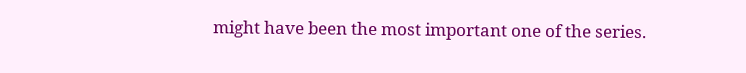might have been the most important one of the series.